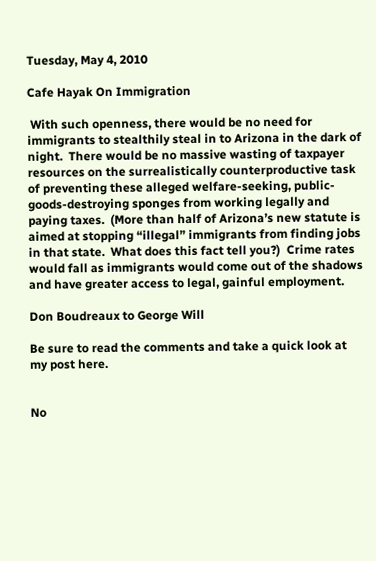Tuesday, May 4, 2010

Cafe Hayak On Immigration

 With such openness, there would be no need for immigrants to stealthily steal in to Arizona in the dark of night.  There would be no massive wasting of taxpayer resources on the surrealistically counterproductive task of preventing these alleged welfare-seeking, public-goods-destroying sponges from working legally and paying taxes.  (More than half of Arizona’s new statute is aimed at stopping “illegal” immigrants from finding jobs in that state.  What does this fact tell you?)  Crime rates would fall as immigrants would come out of the shadows and have greater access to legal, gainful employment.

Don Boudreaux to George Will

Be sure to read the comments and take a quick look at my post here.


No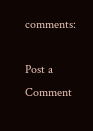comments:

Post a Comment